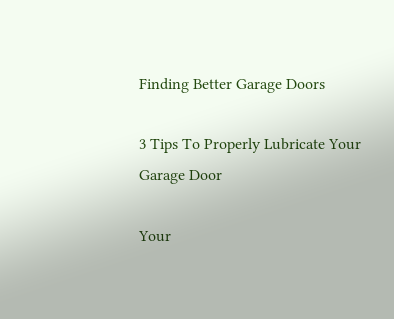Finding Better Garage Doors

3 Tips To Properly Lubricate Your Garage Door

Your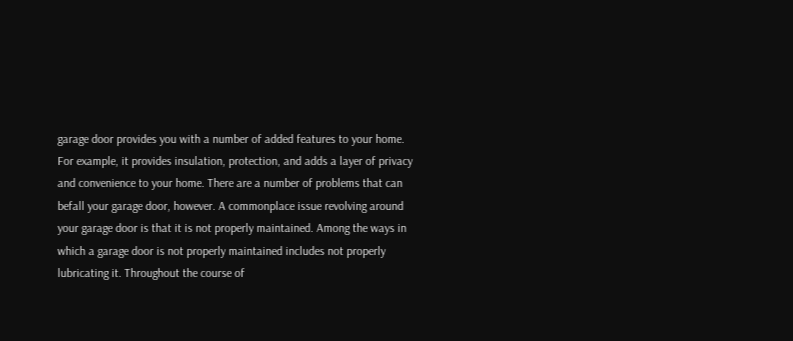garage door provides you with a number of added features to your home. For example, it provides insulation, protection, and adds a layer of privacy and convenience to your home. There are a number of problems that can befall your garage door, however. A commonplace issue revolving around your garage door is that it is not properly maintained. Among the ways in which a garage door is not properly maintained includes not properly lubricating it. Throughout the course of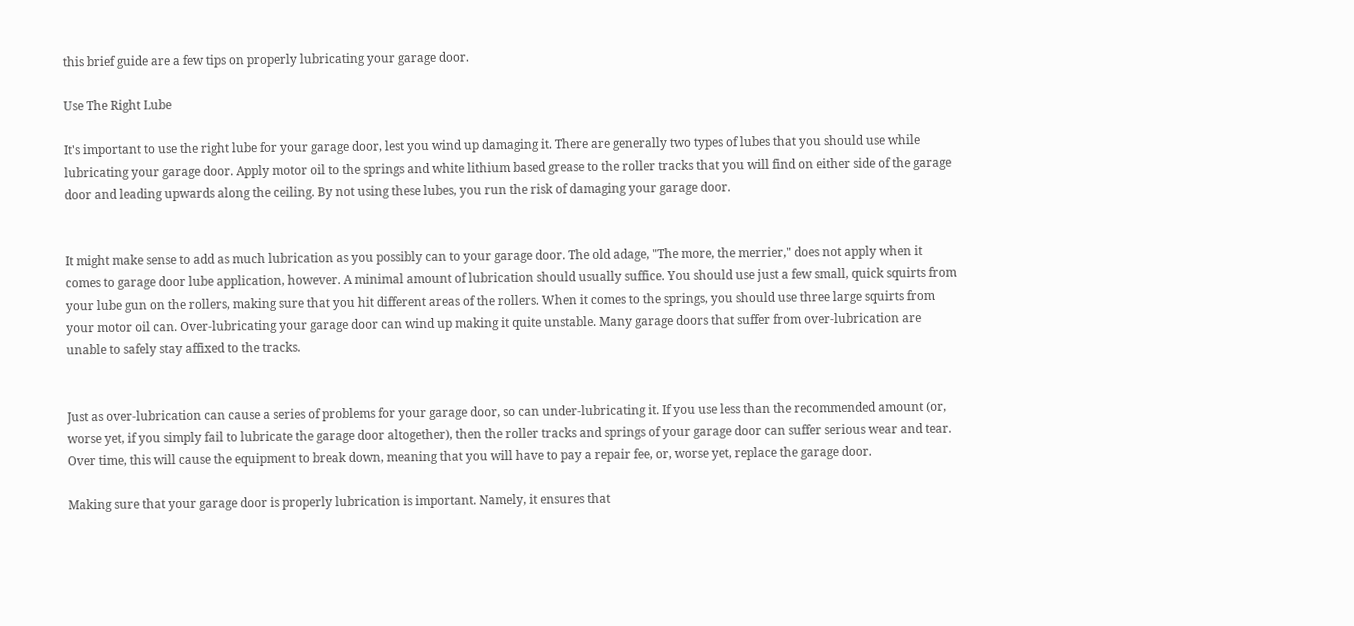this brief guide are a few tips on properly lubricating your garage door.

Use The Right Lube

It's important to use the right lube for your garage door, lest you wind up damaging it. There are generally two types of lubes that you should use while lubricating your garage door. Apply motor oil to the springs and white lithium based grease to the roller tracks that you will find on either side of the garage door and leading upwards along the ceiling. By not using these lubes, you run the risk of damaging your garage door.


It might make sense to add as much lubrication as you possibly can to your garage door. The old adage, "The more, the merrier," does not apply when it comes to garage door lube application, however. A minimal amount of lubrication should usually suffice. You should use just a few small, quick squirts from your lube gun on the rollers, making sure that you hit different areas of the rollers. When it comes to the springs, you should use three large squirts from your motor oil can. Over-lubricating your garage door can wind up making it quite unstable. Many garage doors that suffer from over-lubrication are unable to safely stay affixed to the tracks.


Just as over-lubrication can cause a series of problems for your garage door, so can under-lubricating it. If you use less than the recommended amount (or, worse yet, if you simply fail to lubricate the garage door altogether), then the roller tracks and springs of your garage door can suffer serious wear and tear. Over time, this will cause the equipment to break down, meaning that you will have to pay a repair fee, or, worse yet, replace the garage door.

Making sure that your garage door is properly lubrication is important. Namely, it ensures that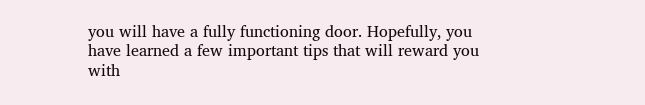you will have a fully functioning door. Hopefully, you have learned a few important tips that will reward you with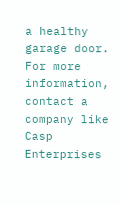a healthy garage door. For more information, contact a company like Casp Enterprises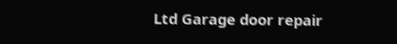Ltd Garage door repair